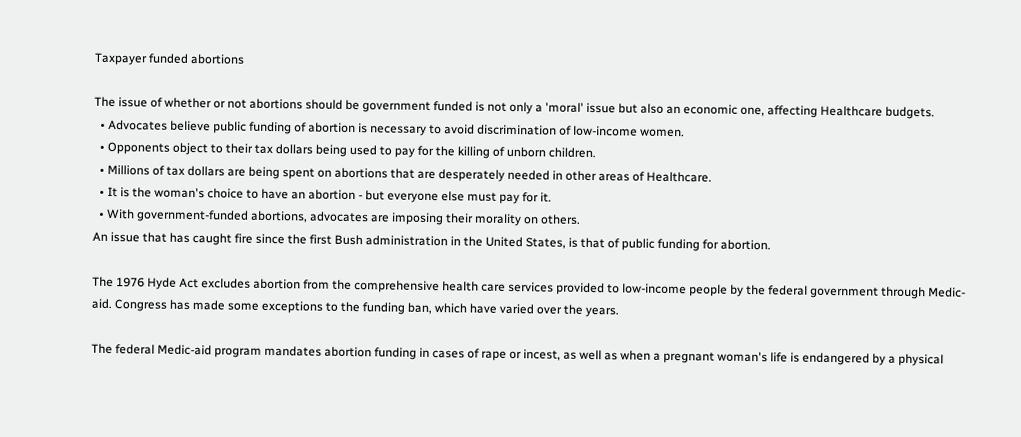Taxpayer funded abortions

The issue of whether or not abortions should be government funded is not only a 'moral' issue but also an economic one, affecting Healthcare budgets.
  • Advocates believe public funding of abortion is necessary to avoid discrimination of low-income women.
  • Opponents object to their tax dollars being used to pay for the killing of unborn children.
  • Millions of tax dollars are being spent on abortions that are desperately needed in other areas of Healthcare.
  • It is the woman's choice to have an abortion - but everyone else must pay for it.
  • With government-funded abortions, advocates are imposing their morality on others.
An issue that has caught fire since the first Bush administration in the United States, is that of public funding for abortion.

The 1976 Hyde Act excludes abortion from the comprehensive health care services provided to low-income people by the federal government through Medic-aid. Congress has made some exceptions to the funding ban, which have varied over the years.

The federal Medic-aid program mandates abortion funding in cases of rape or incest, as well as when a pregnant woman's life is endangered by a physical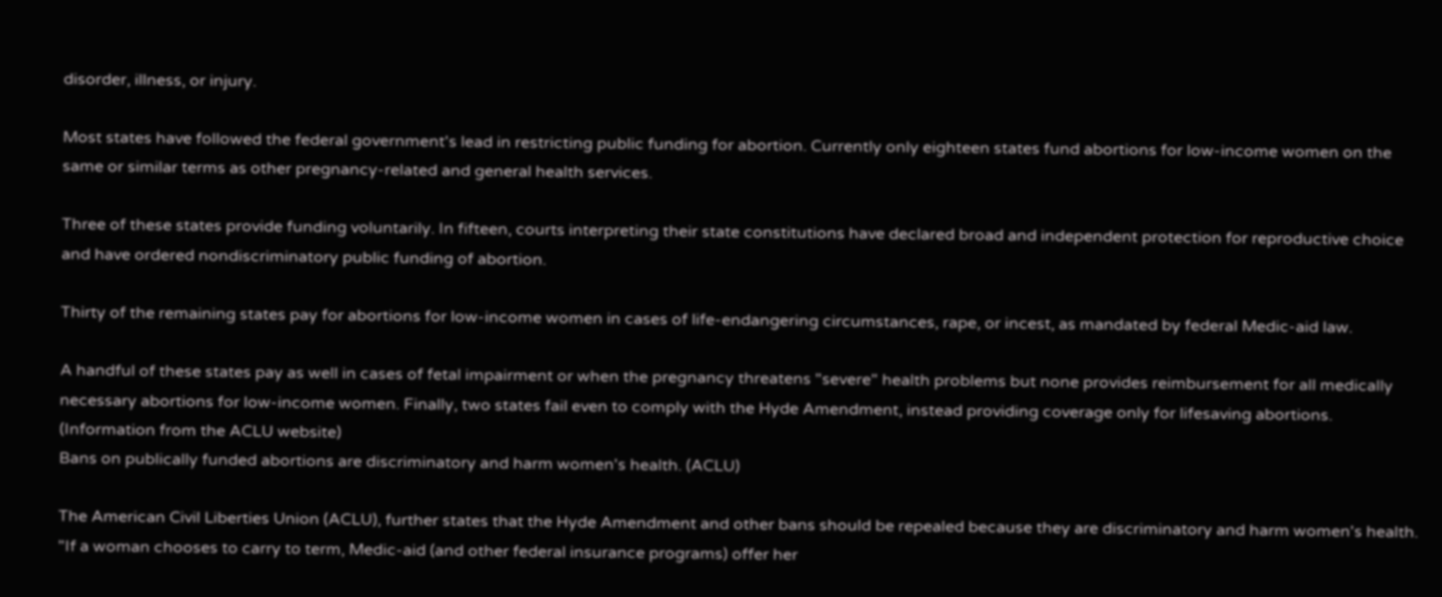disorder, illness, or injury.

Most states have followed the federal government's lead in restricting public funding for abortion. Currently only eighteen states fund abortions for low-income women on the same or similar terms as other pregnancy-related and general health services.

Three of these states provide funding voluntarily. In fifteen, courts interpreting their state constitutions have declared broad and independent protection for reproductive choice and have ordered nondiscriminatory public funding of abortion.

Thirty of the remaining states pay for abortions for low-income women in cases of life-endangering circumstances, rape, or incest, as mandated by federal Medic-aid law.

A handful of these states pay as well in cases of fetal impairment or when the pregnancy threatens "severe" health problems but none provides reimbursement for all medically necessary abortions for low-income women. Finally, two states fail even to comply with the Hyde Amendment, instead providing coverage only for lifesaving abortions. (Information from the ACLU website)
Bans on publically funded abortions are discriminatory and harm women's health. (ACLU)

The American Civil Liberties Union (ACLU), further states that the Hyde Amendment and other bans should be repealed because they are discriminatory and harm women's health. "If a woman chooses to carry to term, Medic-aid (and other federal insurance programs) offer her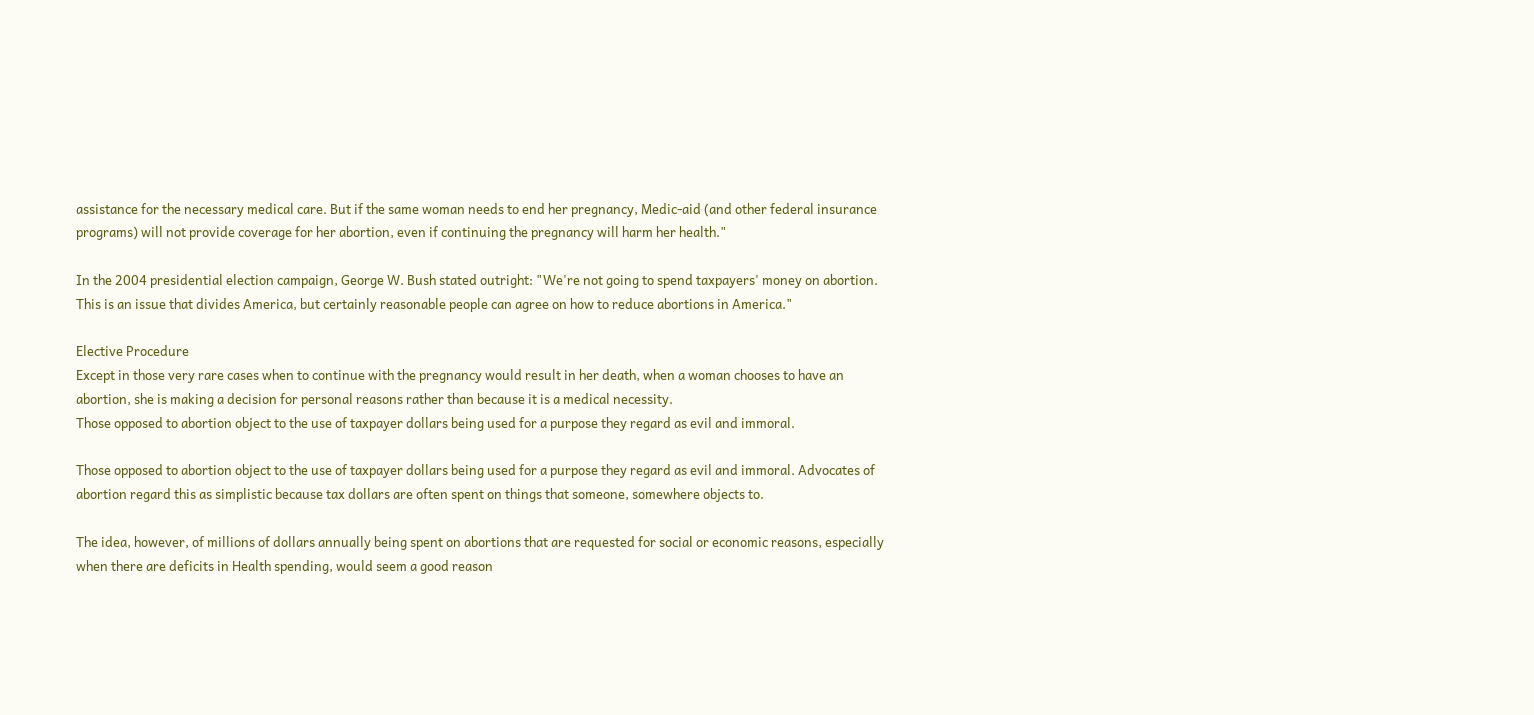assistance for the necessary medical care. But if the same woman needs to end her pregnancy, Medic-aid (and other federal insurance programs) will not provide coverage for her abortion, even if continuing the pregnancy will harm her health."

In the 2004 presidential election campaign, George W. Bush stated outright: "We're not going to spend taxpayers' money on abortion. This is an issue that divides America, but certainly reasonable people can agree on how to reduce abortions in America."

Elective Procedure
Except in those very rare cases when to continue with the pregnancy would result in her death, when a woman chooses to have an abortion, she is making a decision for personal reasons rather than because it is a medical necessity.
Those opposed to abortion object to the use of taxpayer dollars being used for a purpose they regard as evil and immoral.

Those opposed to abortion object to the use of taxpayer dollars being used for a purpose they regard as evil and immoral. Advocates of abortion regard this as simplistic because tax dollars are often spent on things that someone, somewhere objects to.

The idea, however, of millions of dollars annually being spent on abortions that are requested for social or economic reasons, especially when there are deficits in Health spending, would seem a good reason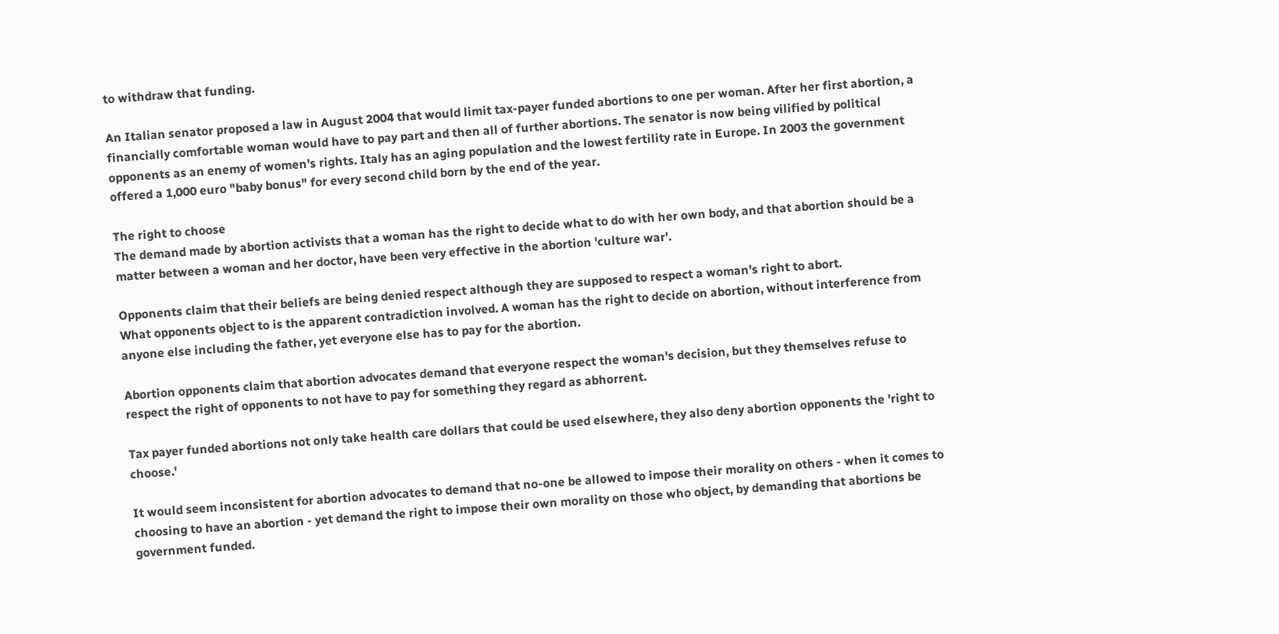to withdraw that funding.

An Italian senator proposed a law in August 2004 that would limit tax-payer funded abortions to one per woman. After her first abortion, a financially comfortable woman would have to pay part and then all of further abortions. The senator is now being vilified by political opponents as an enemy of women's rights. Italy has an aging population and the lowest fertility rate in Europe. In 2003 the government offered a 1,000 euro "baby bonus" for every second child born by the end of the year.

The right to choose
The demand made by abortion activists that a woman has the right to decide what to do with her own body, and that abortion should be a matter between a woman and her doctor, have been very effective in the abortion 'culture war'.

Opponents claim that their beliefs are being denied respect although they are supposed to respect a woman's right to abort.
What opponents object to is the apparent contradiction involved. A woman has the right to decide on abortion, without interference from anyone else including the father, yet everyone else has to pay for the abortion.

Abortion opponents claim that abortion advocates demand that everyone respect the woman's decision, but they themselves refuse to respect the right of opponents to not have to pay for something they regard as abhorrent.

Tax payer funded abortions not only take health care dollars that could be used elsewhere, they also deny abortion opponents the 'right to choose.'

It would seem inconsistent for abortion advocates to demand that no-one be allowed to impose their morality on others - when it comes to choosing to have an abortion - yet demand the right to impose their own morality on those who object, by demanding that abortions be government funded.